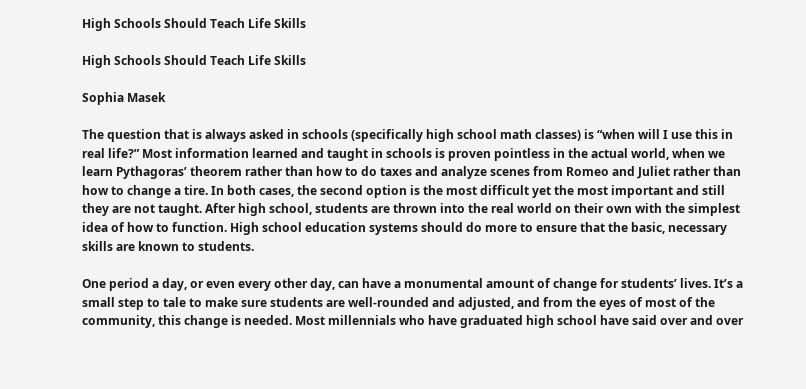High Schools Should Teach Life Skills

High Schools Should Teach Life Skills

Sophia Masek

The question that is always asked in schools (specifically high school math classes) is “when will I use this in real life?” Most information learned and taught in schools is proven pointless in the actual world, when we learn Pythagoras’ theorem rather than how to do taxes and analyze scenes from Romeo and Juliet rather than how to change a tire. In both cases, the second option is the most difficult yet the most important and still they are not taught. After high school, students are thrown into the real world on their own with the simplest idea of how to function. High school education systems should do more to ensure that the basic, necessary skills are known to students.

One period a day, or even every other day, can have a monumental amount of change for students’ lives. It’s a small step to tale to make sure students are well-rounded and adjusted, and from the eyes of most of the community, this change is needed. Most millennials who have graduated high school have said over and over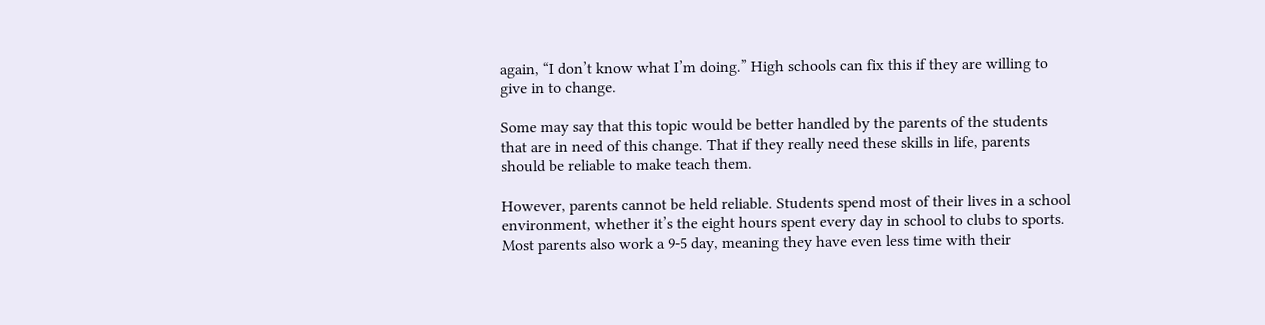again, “I don’t know what I’m doing.” High schools can fix this if they are willing to give in to change.

Some may say that this topic would be better handled by the parents of the students that are in need of this change. That if they really need these skills in life, parents should be reliable to make teach them.

However, parents cannot be held reliable. Students spend most of their lives in a school environment, whether it’s the eight hours spent every day in school to clubs to sports. Most parents also work a 9-5 day, meaning they have even less time with their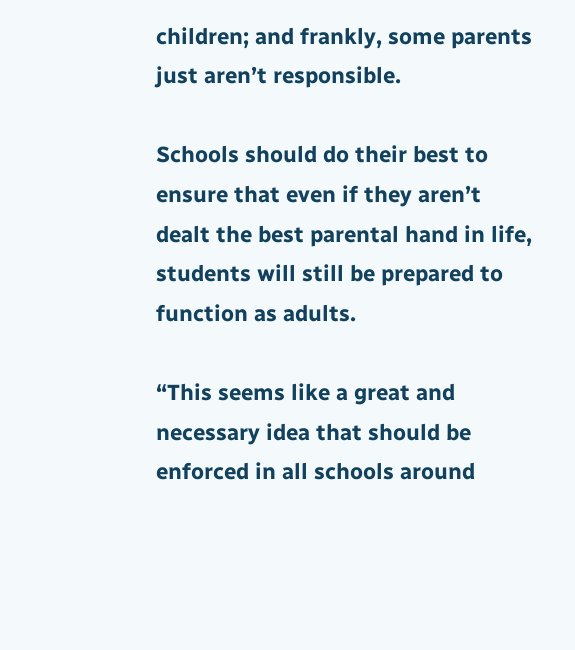children; and frankly, some parents just aren’t responsible.

Schools should do their best to ensure that even if they aren’t dealt the best parental hand in life, students will still be prepared to function as adults.

“This seems like a great and necessary idea that should be enforced in all schools around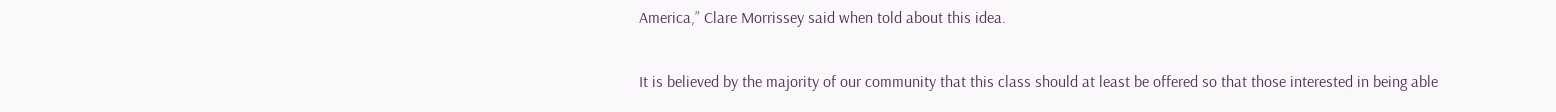America,” Clare Morrissey said when told about this idea.

It is believed by the majority of our community that this class should at least be offered so that those interested in being able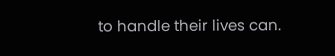to handle their lives can.